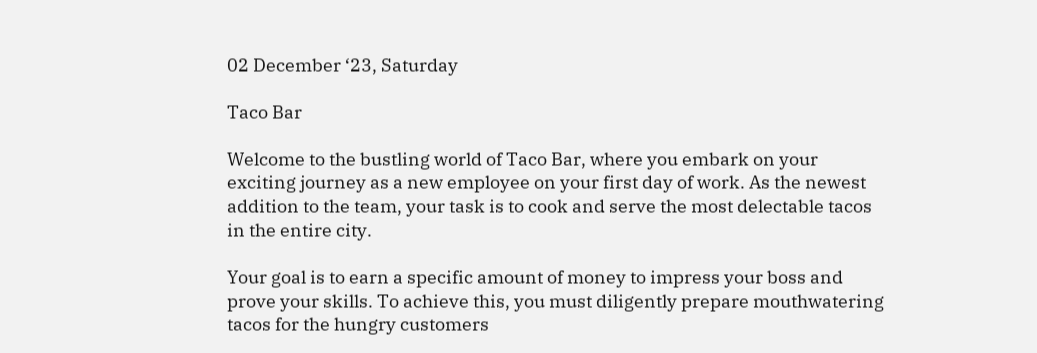02 December ‘23, Saturday

Taco Bar

Welcome to the bustling world of Taco Bar, where you embark on your exciting journey as a new employee on your first day of work. As the newest addition to the team, your task is to cook and serve the most delectable tacos in the entire city.

Your goal is to earn a specific amount of money to impress your boss and prove your skills. To achieve this, you must diligently prepare mouthwatering tacos for the hungry customers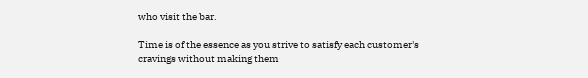who visit the bar.

Time is of the essence as you strive to satisfy each customer's cravings without making them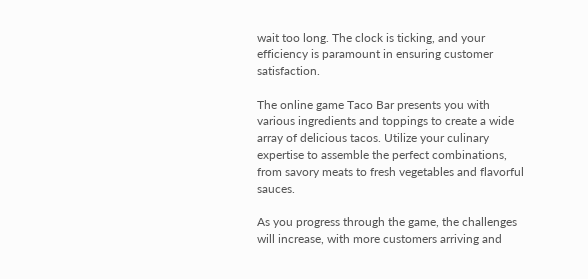wait too long. The clock is ticking, and your efficiency is paramount in ensuring customer satisfaction.

The online game Taco Bar presents you with various ingredients and toppings to create a wide array of delicious tacos. Utilize your culinary expertise to assemble the perfect combinations, from savory meats to fresh vegetables and flavorful sauces.

As you progress through the game, the challenges will increase, with more customers arriving and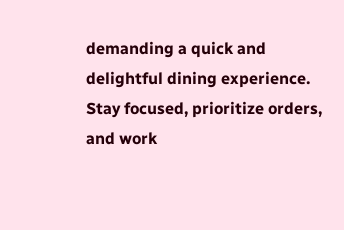demanding a quick and delightful dining experience. Stay focused, prioritize orders, and work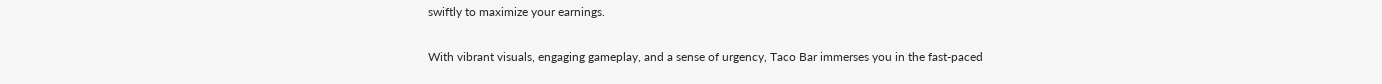swiftly to maximize your earnings.

With vibrant visuals, engaging gameplay, and a sense of urgency, Taco Bar immerses you in the fast-paced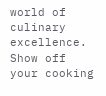world of culinary excellence. Show off your cooking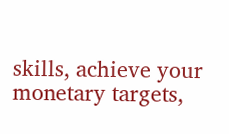skills, achieve your monetary targets,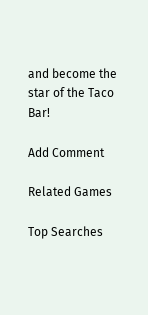and become the star of the Taco Bar!

Add Comment

Related Games

Top Searches